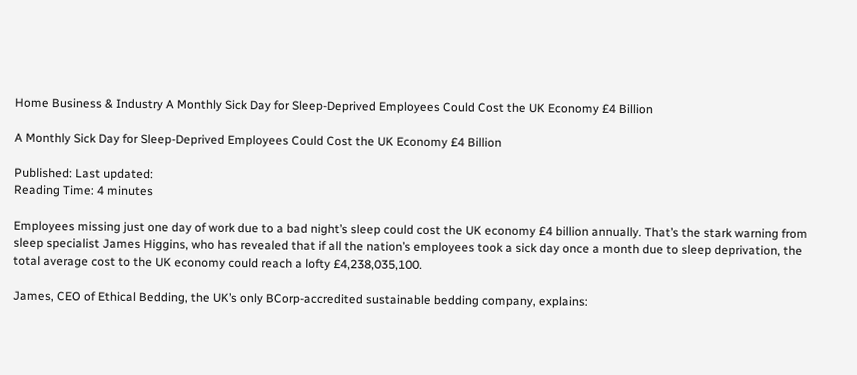Home Business & Industry A Monthly Sick Day for Sleep-Deprived Employees Could Cost the UK Economy £4 Billion

A Monthly Sick Day for Sleep-Deprived Employees Could Cost the UK Economy £4 Billion

Published: Last updated:
Reading Time: 4 minutes

Employees missing just one day of work due to a bad night’s sleep could cost the UK economy £4 billion annually. That’s the stark warning from sleep specialist James Higgins, who has revealed that if all the nation’s employees took a sick day once a month due to sleep deprivation, the total average cost to the UK economy could reach a lofty £4,238,035,100.

James, CEO of Ethical Bedding, the UK’s only BCorp-accredited sustainable bedding company, explains: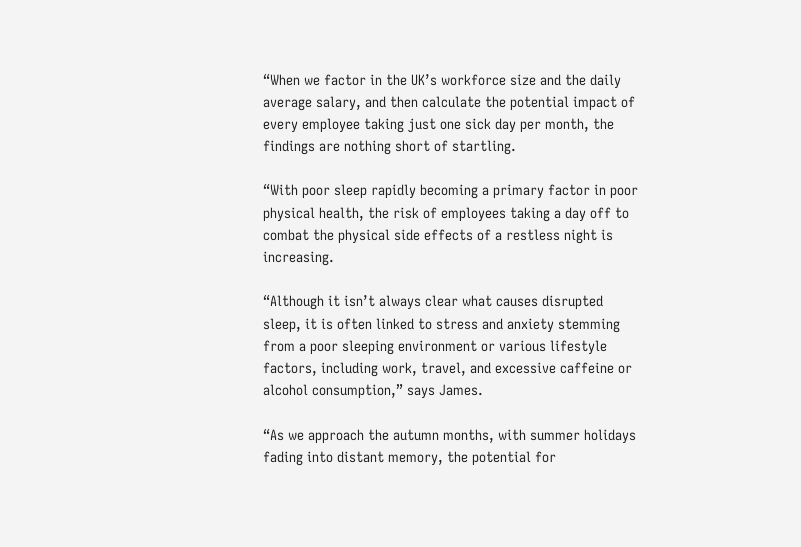“When we factor in the UK’s workforce size and the daily average salary, and then calculate the potential impact of every employee taking just one sick day per month, the findings are nothing short of startling.

“With poor sleep rapidly becoming a primary factor in poor physical health, the risk of employees taking a day off to combat the physical side effects of a restless night is increasing.

“Although it isn’t always clear what causes disrupted sleep, it is often linked to stress and anxiety stemming from a poor sleeping environment or various lifestyle factors, including work, travel, and excessive caffeine or alcohol consumption,” says James.

“As we approach the autumn months, with summer holidays fading into distant memory, the potential for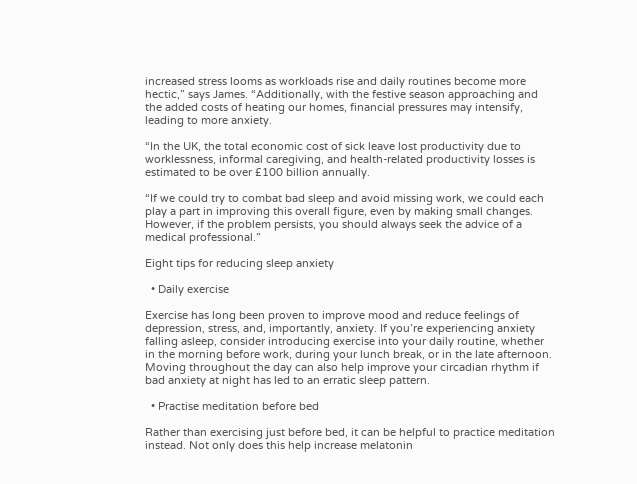increased stress looms as workloads rise and daily routines become more hectic,” says James. “Additionally, with the festive season approaching and the added costs of heating our homes, financial pressures may intensify, leading to more anxiety.

“In the UK, the total economic cost of sick leave lost productivity due to worklessness, informal caregiving, and health-related productivity losses is estimated to be over £100 billion annually.

“If we could try to combat bad sleep and avoid missing work, we could each play a part in improving this overall figure, even by making small changes. However, if the problem persists, you should always seek the advice of a medical professional.”

Eight tips for reducing sleep anxiety

  • Daily exercise

Exercise has long been proven to improve mood and reduce feelings of depression, stress, and, importantly, anxiety. If you’re experiencing anxiety falling asleep, consider introducing exercise into your daily routine, whether in the morning before work, during your lunch break, or in the late afternoon. Moving throughout the day can also help improve your circadian rhythm if bad anxiety at night has led to an erratic sleep pattern.

  • Practise meditation before bed

Rather than exercising just before bed, it can be helpful to practice meditation instead. Not only does this help increase melatonin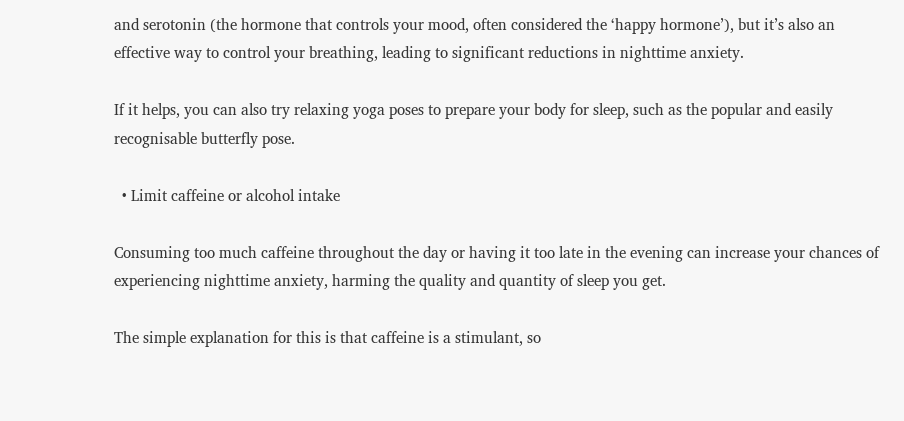and serotonin (the hormone that controls your mood, often considered the ‘happy hormone’), but it’s also an effective way to control your breathing, leading to significant reductions in nighttime anxiety.

If it helps, you can also try relaxing yoga poses to prepare your body for sleep, such as the popular and easily recognisable butterfly pose.

  • Limit caffeine or alcohol intake

Consuming too much caffeine throughout the day or having it too late in the evening can increase your chances of experiencing nighttime anxiety, harming the quality and quantity of sleep you get.

The simple explanation for this is that caffeine is a stimulant, so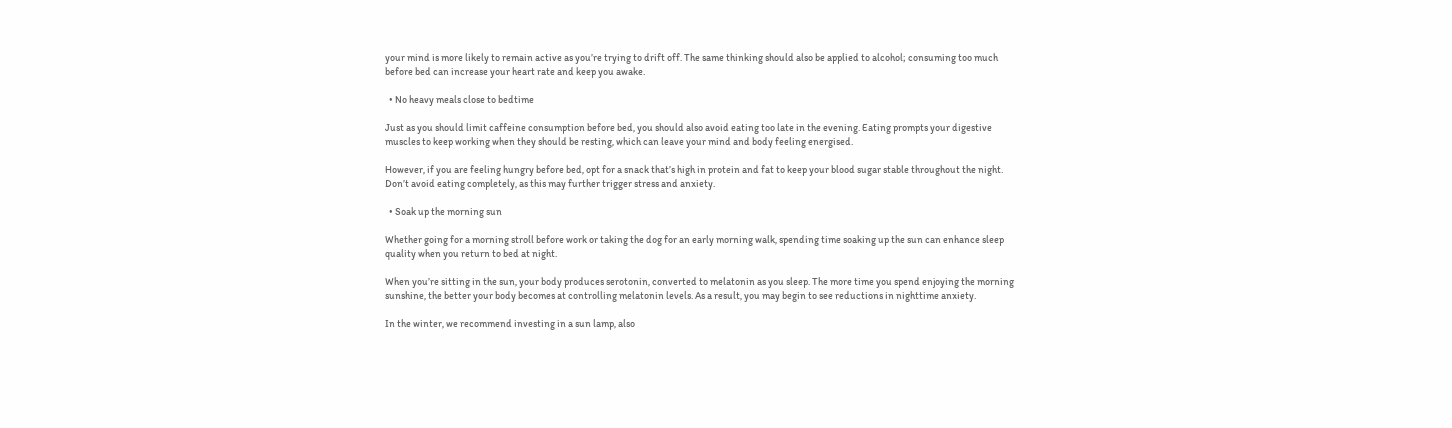your mind is more likely to remain active as you’re trying to drift off. The same thinking should also be applied to alcohol; consuming too much before bed can increase your heart rate and keep you awake.

  • No heavy meals close to bedtime

Just as you should limit caffeine consumption before bed, you should also avoid eating too late in the evening. Eating prompts your digestive muscles to keep working when they should be resting, which can leave your mind and body feeling energised.

However, if you are feeling hungry before bed, opt for a snack that’s high in protein and fat to keep your blood sugar stable throughout the night. Don’t avoid eating completely, as this may further trigger stress and anxiety.

  • Soak up the morning sun

Whether going for a morning stroll before work or taking the dog for an early morning walk, spending time soaking up the sun can enhance sleep quality when you return to bed at night.

When you’re sitting in the sun, your body produces serotonin, converted to melatonin as you sleep. The more time you spend enjoying the morning sunshine, the better your body becomes at controlling melatonin levels. As a result, you may begin to see reductions in nighttime anxiety.

In the winter, we recommend investing in a sun lamp, also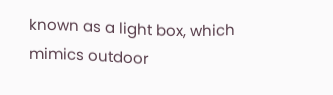known as a light box, which mimics outdoor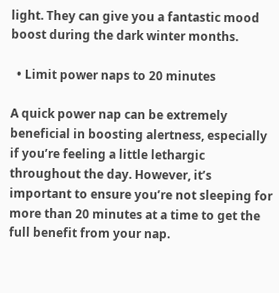light. They can give you a fantastic mood boost during the dark winter months.

  • Limit power naps to 20 minutes

A quick power nap can be extremely beneficial in boosting alertness, especially if you’re feeling a little lethargic throughout the day. However, it’s important to ensure you’re not sleeping for more than 20 minutes at a time to get the full benefit from your nap.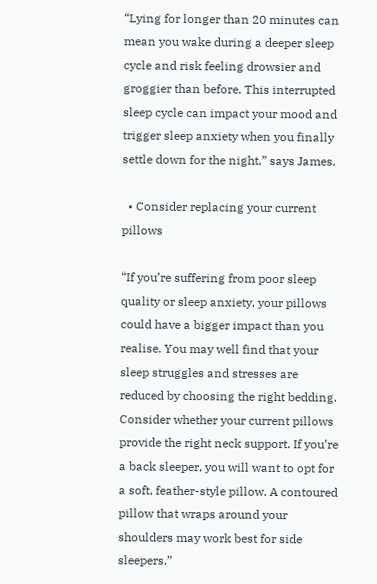“Lying for longer than 20 minutes can mean you wake during a deeper sleep cycle and risk feeling drowsier and groggier than before. This interrupted sleep cycle can impact your mood and trigger sleep anxiety when you finally settle down for the night,” says James.

  • Consider replacing your current pillows

“If you’re suffering from poor sleep quality or sleep anxiety, your pillows could have a bigger impact than you realise. You may well find that your sleep struggles and stresses are reduced by choosing the right bedding. Consider whether your current pillows provide the right neck support. If you’re a back sleeper, you will want to opt for a soft, feather-style pillow. A contoured pillow that wraps around your shoulders may work best for side sleepers.”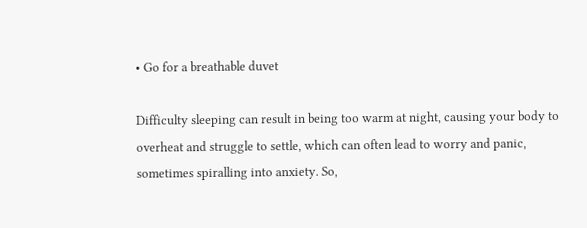• Go for a breathable duvet

Difficulty sleeping can result in being too warm at night, causing your body to overheat and struggle to settle, which can often lead to worry and panic, sometimes spiralling into anxiety. So,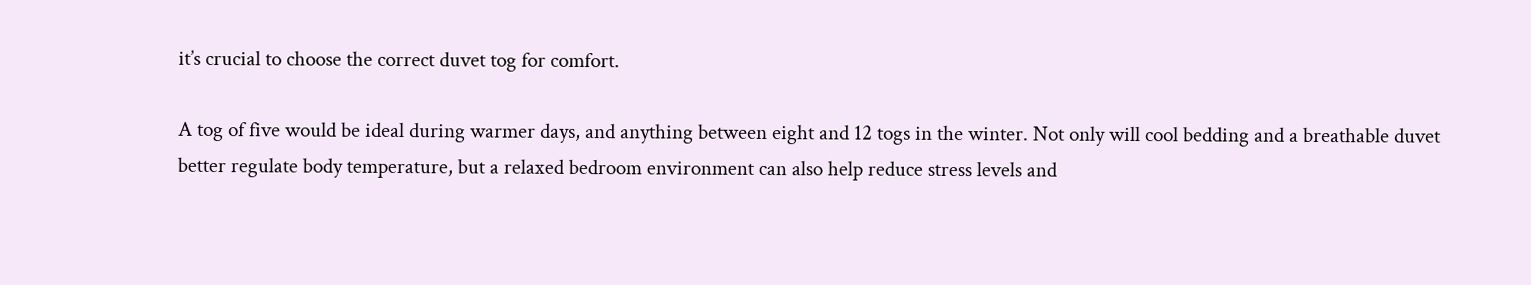it’s crucial to choose the correct duvet tog for comfort.

A tog of five would be ideal during warmer days, and anything between eight and 12 togs in the winter. Not only will cool bedding and a breathable duvet better regulate body temperature, but a relaxed bedroom environment can also help reduce stress levels and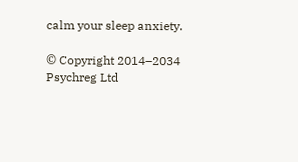calm your sleep anxiety.

© Copyright 2014–2034 Psychreg Ltd